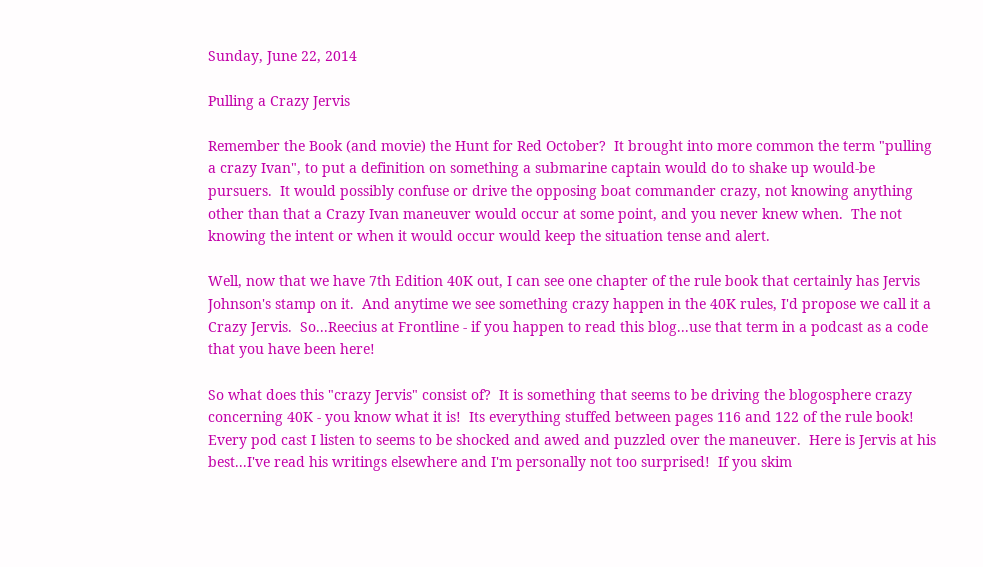Sunday, June 22, 2014

Pulling a Crazy Jervis

Remember the Book (and movie) the Hunt for Red October?  It brought into more common the term "pulling a crazy Ivan", to put a definition on something a submarine captain would do to shake up would-be pursuers.  It would possibly confuse or drive the opposing boat commander crazy, not knowing anything other than that a Crazy Ivan maneuver would occur at some point, and you never knew when.  The not knowing the intent or when it would occur would keep the situation tense and alert.

Well, now that we have 7th Edition 40K out, I can see one chapter of the rule book that certainly has Jervis Johnson's stamp on it.  And anytime we see something crazy happen in the 40K rules, I'd propose we call it a Crazy Jervis.  So...Reecius at Frontline - if you happen to read this blog...use that term in a podcast as a code that you have been here!

So what does this "crazy Jervis" consist of?  It is something that seems to be driving the blogosphere crazy concerning 40K - you know what it is!  Its everything stuffed between pages 116 and 122 of the rule book!  Every pod cast I listen to seems to be shocked and awed and puzzled over the maneuver.  Here is Jervis at his best...I've read his writings elsewhere and I'm personally not too surprised!  If you skim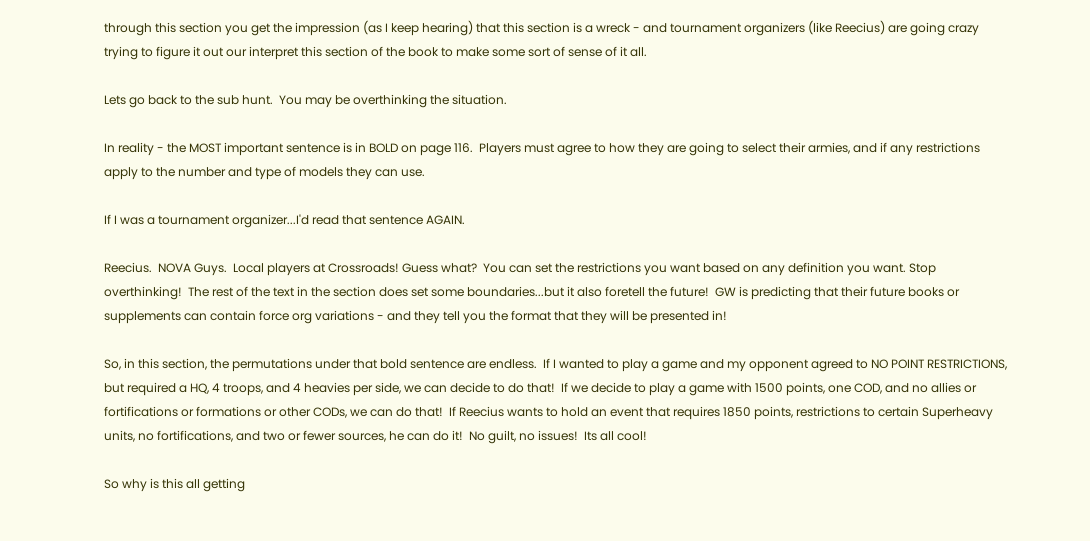through this section you get the impression (as I keep hearing) that this section is a wreck - and tournament organizers (like Reecius) are going crazy trying to figure it out our interpret this section of the book to make some sort of sense of it all.

Lets go back to the sub hunt.  You may be overthinking the situation.

In reality - the MOST important sentence is in BOLD on page 116.  Players must agree to how they are going to select their armies, and if any restrictions apply to the number and type of models they can use.

If I was a tournament organizer...I'd read that sentence AGAIN.

Reecius.  NOVA Guys.  Local players at Crossroads! Guess what?  You can set the restrictions you want based on any definition you want. Stop overthinking!  The rest of the text in the section does set some boundaries...but it also foretell the future!  GW is predicting that their future books or supplements can contain force org variations - and they tell you the format that they will be presented in!

So, in this section, the permutations under that bold sentence are endless.  If I wanted to play a game and my opponent agreed to NO POINT RESTRICTIONS, but required a HQ, 4 troops, and 4 heavies per side, we can decide to do that!  If we decide to play a game with 1500 points, one COD, and no allies or fortifications or formations or other CODs, we can do that!  If Reecius wants to hold an event that requires 1850 points, restrictions to certain Superheavy units, no fortifications, and two or fewer sources, he can do it!  No guilt, no issues!  Its all cool!

So why is this all getting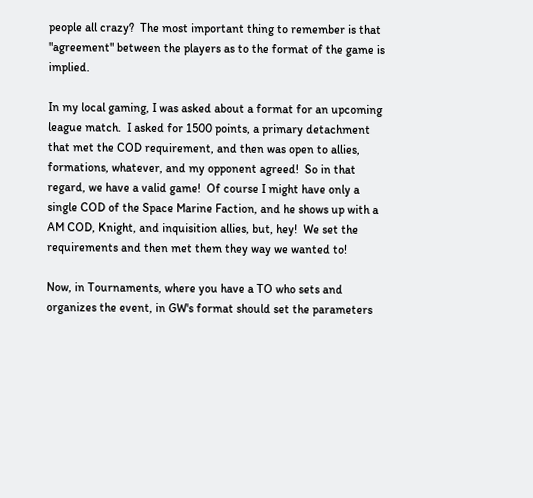people all crazy?  The most important thing to remember is that "agreement" between the players as to the format of the game is implied.

In my local gaming, I was asked about a format for an upcoming league match.  I asked for 1500 points, a primary detachment that met the COD requirement, and then was open to allies, formations, whatever, and my opponent agreed!  So in that regard, we have a valid game!  Of course I might have only a single COD of the Space Marine Faction, and he shows up with a AM COD, Knight, and inquisition allies, but, hey!  We set the requirements and then met them they way we wanted to!

Now, in Tournaments, where you have a TO who sets and organizes the event, in GW's format should set the parameters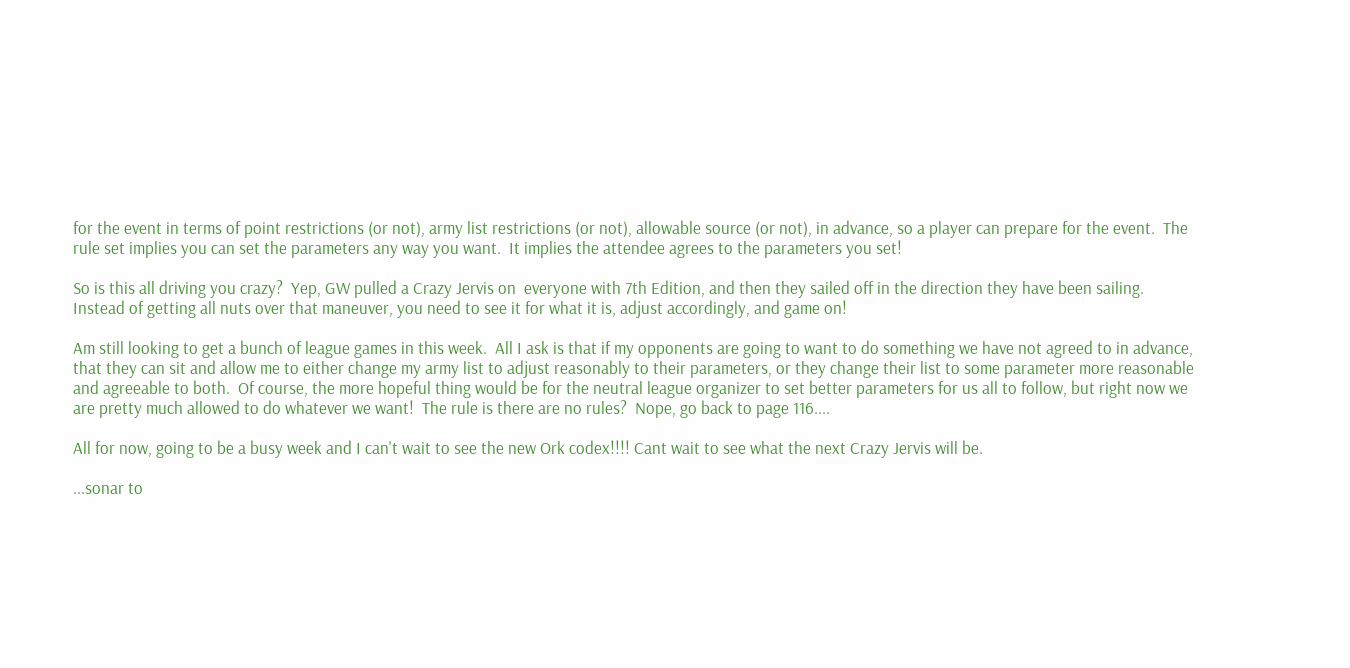for the event in terms of point restrictions (or not), army list restrictions (or not), allowable source (or not), in advance, so a player can prepare for the event.  The rule set implies you can set the parameters any way you want.  It implies the attendee agrees to the parameters you set!

So is this all driving you crazy?  Yep, GW pulled a Crazy Jervis on  everyone with 7th Edition, and then they sailed off in the direction they have been sailing.  Instead of getting all nuts over that maneuver, you need to see it for what it is, adjust accordingly, and game on!

Am still looking to get a bunch of league games in this week.  All I ask is that if my opponents are going to want to do something we have not agreed to in advance, that they can sit and allow me to either change my army list to adjust reasonably to their parameters, or they change their list to some parameter more reasonable and agreeable to both.  Of course, the more hopeful thing would be for the neutral league organizer to set better parameters for us all to follow, but right now we are pretty much allowed to do whatever we want!  The rule is there are no rules?  Nope, go back to page 116....

All for now, going to be a busy week and I can't wait to see the new Ork codex!!!! Cant wait to see what the next Crazy Jervis will be.

...sonar to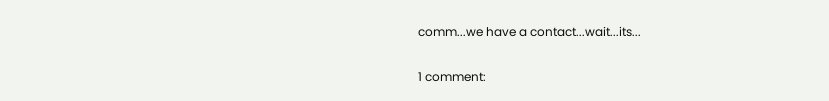comm...we have a contact...wait...its...

1 comment: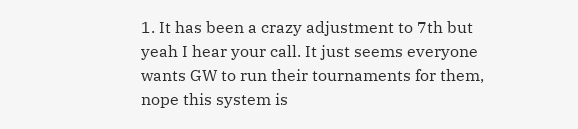1. It has been a crazy adjustment to 7th but yeah I hear your call. It just seems everyone wants GW to run their tournaments for them, nope this system is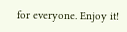for everyone. Enjoy it!